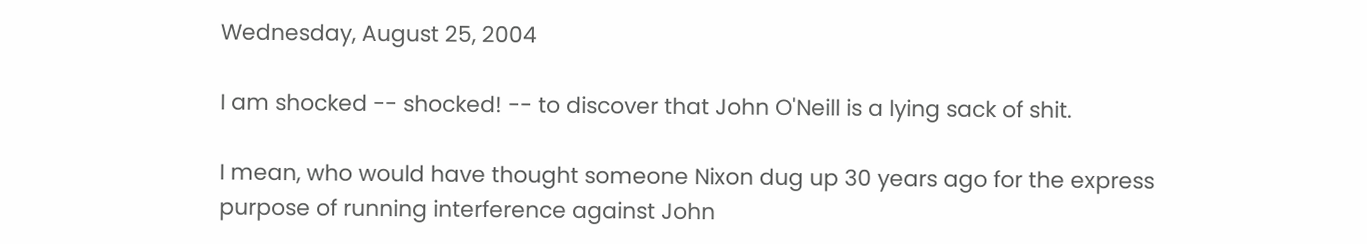Wednesday, August 25, 2004

I am shocked -- shocked! -- to discover that John O'Neill is a lying sack of shit.

I mean, who would have thought someone Nixon dug up 30 years ago for the express purpose of running interference against John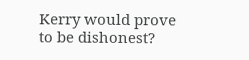Kerry would prove to be dishonest?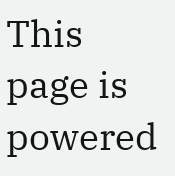This page is powered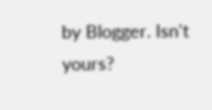by Blogger. Isn't yours?